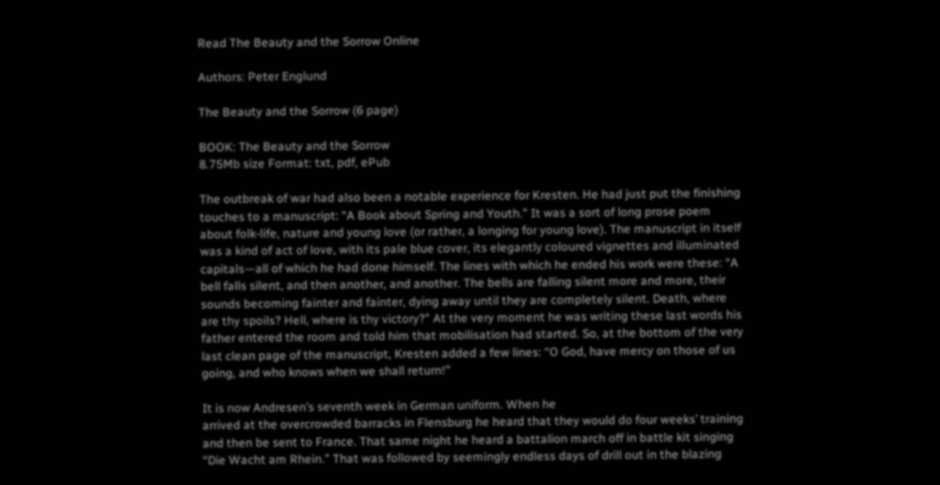Read The Beauty and the Sorrow Online

Authors: Peter Englund

The Beauty and the Sorrow (6 page)

BOOK: The Beauty and the Sorrow
8.75Mb size Format: txt, pdf, ePub

The outbreak of war had also been a notable experience for Kresten. He had just put the finishing touches to a manuscript: “A Book about Spring and Youth.” It was a sort of long prose poem about folk-life, nature and young love (or rather, a longing for young love). The manuscript in itself was a kind of act of love, with its pale blue cover, its elegantly coloured vignettes and illuminated capitals—all of which he had done himself. The lines with which he ended his work were these: “A bell falls silent, and then another, and another. The bells are falling silent more and more, their sounds becoming fainter and fainter, dying away until they are completely silent. Death, where are thy spoils? Hell, where is thy victory?” At the very moment he was writing these last words his father entered the room and told him that mobilisation had started. So, at the bottom of the very last clean page of the manuscript, Kresten added a few lines: “O God, have mercy on those of us going, and who knows when we shall return!”

It is now Andresen’s seventh week in German uniform. When he
arrived at the overcrowded barracks in Flensburg he heard that they would do four weeks’ training and then be sent to France. That same night he heard a battalion march off in battle kit singing “Die Wacht am Rhein.” That was followed by seemingly endless days of drill out in the blazing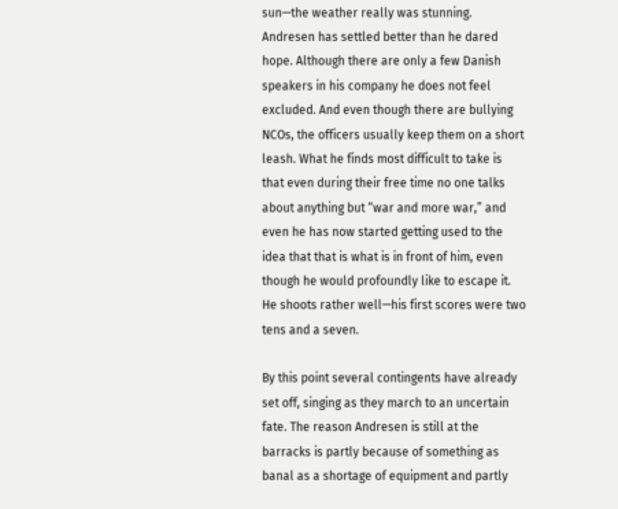sun—the weather really was stunning. Andresen has settled better than he dared hope. Although there are only a few Danish speakers in his company he does not feel excluded. And even though there are bullying NCOs, the officers usually keep them on a short leash. What he finds most difficult to take is that even during their free time no one talks about anything but “war and more war,” and even he has now started getting used to the idea that that is what is in front of him, even though he would profoundly like to escape it. He shoots rather well—his first scores were two tens and a seven.

By this point several contingents have already set off, singing as they march to an uncertain fate. The reason Andresen is still at the barracks is partly because of something as banal as a shortage of equipment and partly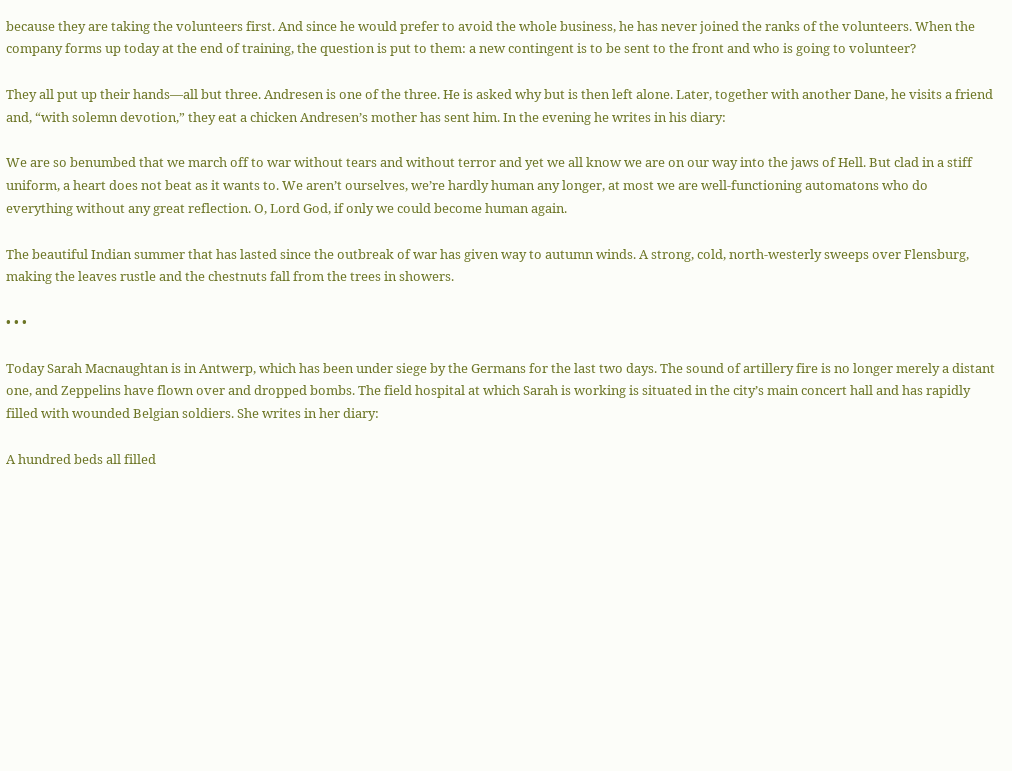because they are taking the volunteers first. And since he would prefer to avoid the whole business, he has never joined the ranks of the volunteers. When the company forms up today at the end of training, the question is put to them: a new contingent is to be sent to the front and who is going to volunteer?

They all put up their hands—all but three. Andresen is one of the three. He is asked why but is then left alone. Later, together with another Dane, he visits a friend and, “with solemn devotion,” they eat a chicken Andresen’s mother has sent him. In the evening he writes in his diary:

We are so benumbed that we march off to war without tears and without terror and yet we all know we are on our way into the jaws of Hell. But clad in a stiff uniform, a heart does not beat as it wants to. We aren’t ourselves, we’re hardly human any longer, at most we are well-functioning automatons who do everything without any great reflection. O, Lord God, if only we could become human again.

The beautiful Indian summer that has lasted since the outbreak of war has given way to autumn winds. A strong, cold, north-westerly sweeps over Flensburg, making the leaves rustle and the chestnuts fall from the trees in showers.

• • •

Today Sarah Macnaughtan is in Antwerp, which has been under siege by the Germans for the last two days. The sound of artillery fire is no longer merely a distant one, and Zeppelins have flown over and dropped bombs. The field hospital at which Sarah is working is situated in the city’s main concert hall and has rapidly filled with wounded Belgian soldiers. She writes in her diary:

A hundred beds all filled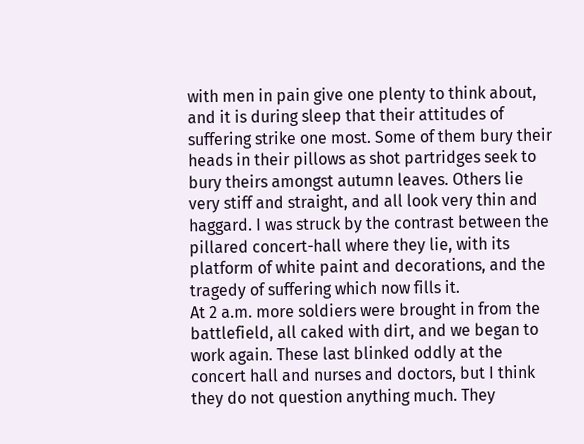with men in pain give one plenty to think about, and it is during sleep that their attitudes of suffering strike one most. Some of them bury their heads in their pillows as shot partridges seek to bury theirs amongst autumn leaves. Others lie very stiff and straight, and all look very thin and haggard. I was struck by the contrast between the pillared concert-hall where they lie, with its platform of white paint and decorations, and the tragedy of suffering which now fills it.
At 2 a.m. more soldiers were brought in from the battlefield, all caked with dirt, and we began to work again. These last blinked oddly at the concert hall and nurses and doctors, but I think they do not question anything much. They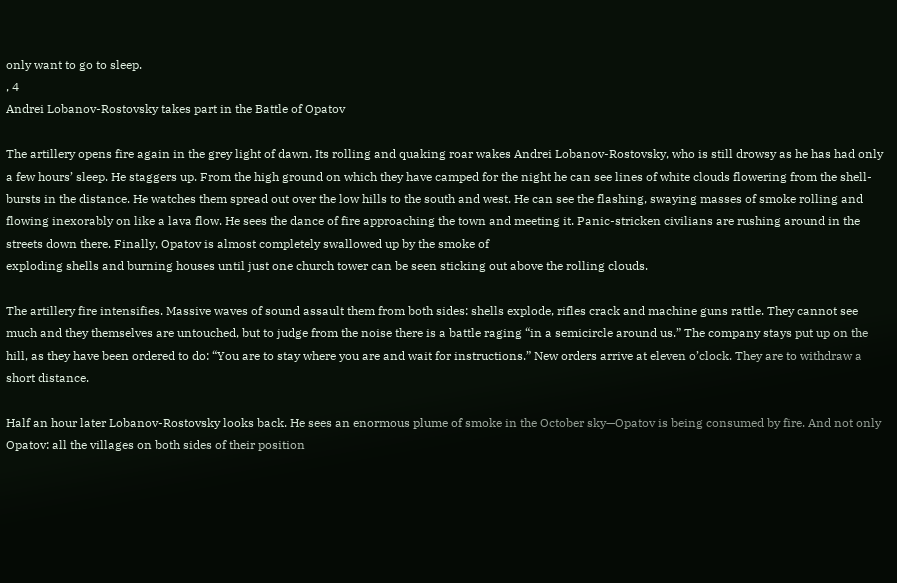only want to go to sleep.
, 4
Andrei Lobanov-Rostovsky takes part in the Battle of Opatov

The artillery opens fire again in the grey light of dawn. Its rolling and quaking roar wakes Andrei Lobanov-Rostovsky, who is still drowsy as he has had only a few hours’ sleep. He staggers up. From the high ground on which they have camped for the night he can see lines of white clouds flowering from the shell-bursts in the distance. He watches them spread out over the low hills to the south and west. He can see the flashing, swaying masses of smoke rolling and flowing inexorably on like a lava flow. He sees the dance of fire approaching the town and meeting it. Panic-stricken civilians are rushing around in the streets down there. Finally, Opatov is almost completely swallowed up by the smoke of
exploding shells and burning houses until just one church tower can be seen sticking out above the rolling clouds.

The artillery fire intensifies. Massive waves of sound assault them from both sides: shells explode, rifles crack and machine guns rattle. They cannot see much and they themselves are untouched, but to judge from the noise there is a battle raging “in a semicircle around us.” The company stays put up on the hill, as they have been ordered to do: “You are to stay where you are and wait for instructions.” New orders arrive at eleven o’clock. They are to withdraw a short distance.

Half an hour later Lobanov-Rostovsky looks back. He sees an enormous plume of smoke in the October sky—Opatov is being consumed by fire. And not only Opatov: all the villages on both sides of their position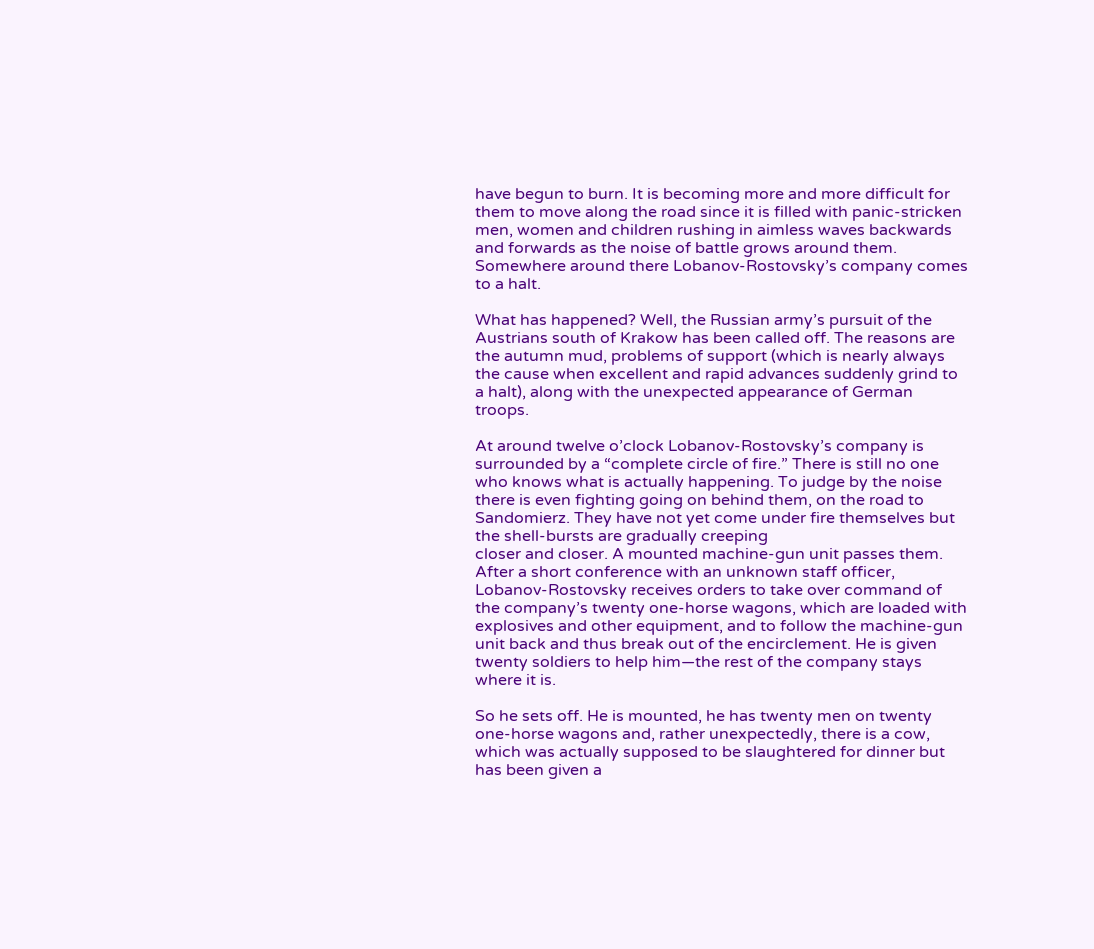have begun to burn. It is becoming more and more difficult for them to move along the road since it is filled with panic-stricken men, women and children rushing in aimless waves backwards and forwards as the noise of battle grows around them. Somewhere around there Lobanov-Rostovsky’s company comes to a halt.

What has happened? Well, the Russian army’s pursuit of the Austrians south of Krakow has been called off. The reasons are the autumn mud, problems of support (which is nearly always the cause when excellent and rapid advances suddenly grind to a halt), along with the unexpected appearance of German troops.

At around twelve o’clock Lobanov-Rostovsky’s company is surrounded by a “complete circle of fire.” There is still no one who knows what is actually happening. To judge by the noise there is even fighting going on behind them, on the road to Sandomierz. They have not yet come under fire themselves but the shell-bursts are gradually creeping
closer and closer. A mounted machine-gun unit passes them. After a short conference with an unknown staff officer, Lobanov-Rostovsky receives orders to take over command of the company’s twenty one-horse wagons, which are loaded with explosives and other equipment, and to follow the machine-gun unit back and thus break out of the encirclement. He is given twenty soldiers to help him—the rest of the company stays where it is.

So he sets off. He is mounted, he has twenty men on twenty one-horse wagons and, rather unexpectedly, there is a cow, which was actually supposed to be slaughtered for dinner but has been given a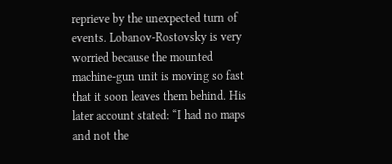reprieve by the unexpected turn of events. Lobanov-Rostovsky is very worried because the mounted machine-gun unit is moving so fast that it soon leaves them behind. His later account stated: “I had no maps and not the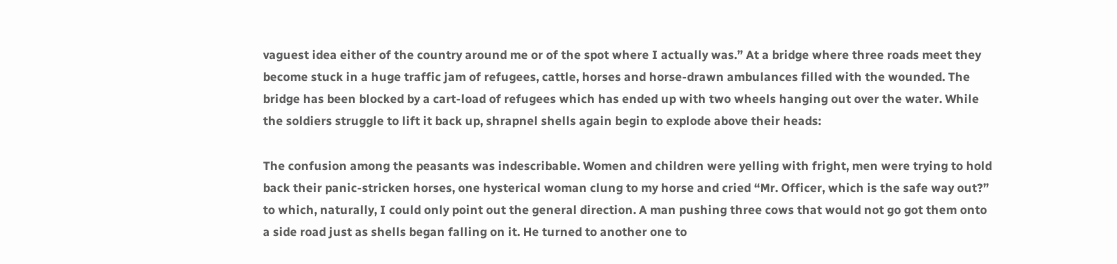vaguest idea either of the country around me or of the spot where I actually was.” At a bridge where three roads meet they become stuck in a huge traffic jam of refugees, cattle, horses and horse-drawn ambulances filled with the wounded. The bridge has been blocked by a cart-load of refugees which has ended up with two wheels hanging out over the water. While the soldiers struggle to lift it back up, shrapnel shells again begin to explode above their heads:

The confusion among the peasants was indescribable. Women and children were yelling with fright, men were trying to hold back their panic-stricken horses, one hysterical woman clung to my horse and cried “Mr. Officer, which is the safe way out?” to which, naturally, I could only point out the general direction. A man pushing three cows that would not go got them onto a side road just as shells began falling on it. He turned to another one to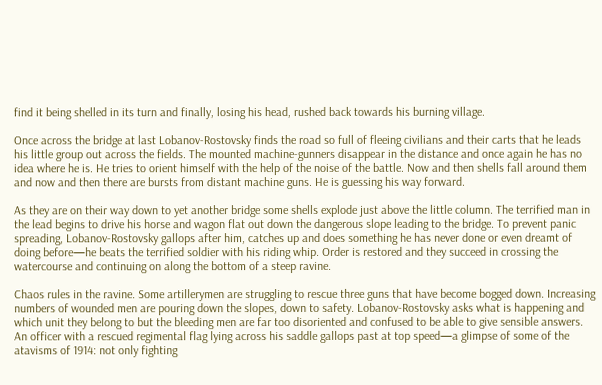find it being shelled in its turn and finally, losing his head, rushed back towards his burning village.

Once across the bridge at last Lobanov-Rostovsky finds the road so full of fleeing civilians and their carts that he leads his little group out across the fields. The mounted machine-gunners disappear in the distance and once again he has no idea where he is. He tries to orient himself with the help of the noise of the battle. Now and then shells fall around them and now and then there are bursts from distant machine guns. He is guessing his way forward.

As they are on their way down to yet another bridge some shells explode just above the little column. The terrified man in the lead begins to drive his horse and wagon flat out down the dangerous slope leading to the bridge. To prevent panic spreading, Lobanov-Rostovsky gallops after him, catches up and does something he has never done or even dreamt of doing before—he beats the terrified soldier with his riding whip. Order is restored and they succeed in crossing the watercourse and continuing on along the bottom of a steep ravine.

Chaos rules in the ravine. Some artillerymen are struggling to rescue three guns that have become bogged down. Increasing numbers of wounded men are pouring down the slopes, down to safety. Lobanov-Rostovsky asks what is happening and which unit they belong to but the bleeding men are far too disoriented and confused to be able to give sensible answers. An officer with a rescued regimental flag lying across his saddle gallops past at top speed—a glimpse of some of the atavisms of 1914: not only fighting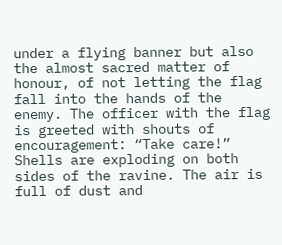under a flying banner but also the almost sacred matter of honour, of not letting the flag fall into the hands of the enemy. The officer with the flag is greeted with shouts of encouragement: “Take care!” Shells are exploding on both sides of the ravine. The air is full of dust and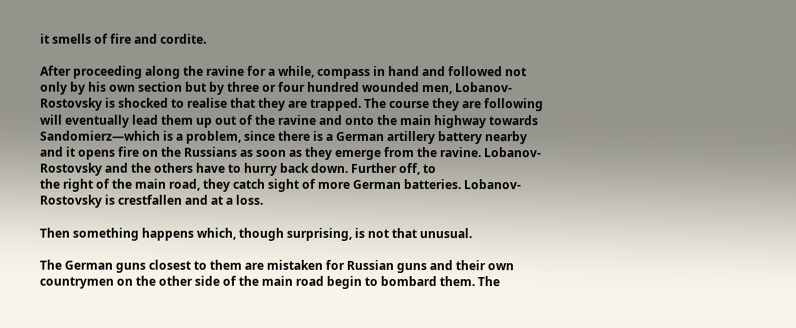it smells of fire and cordite.

After proceeding along the ravine for a while, compass in hand and followed not only by his own section but by three or four hundred wounded men, Lobanov-Rostovsky is shocked to realise that they are trapped. The course they are following will eventually lead them up out of the ravine and onto the main highway towards Sandomierz—which is a problem, since there is a German artillery battery nearby and it opens fire on the Russians as soon as they emerge from the ravine. Lobanov-Rostovsky and the others have to hurry back down. Further off, to
the right of the main road, they catch sight of more German batteries. Lobanov-Rostovsky is crestfallen and at a loss.

Then something happens which, though surprising, is not that unusual.

The German guns closest to them are mistaken for Russian guns and their own countrymen on the other side of the main road begin to bombard them. The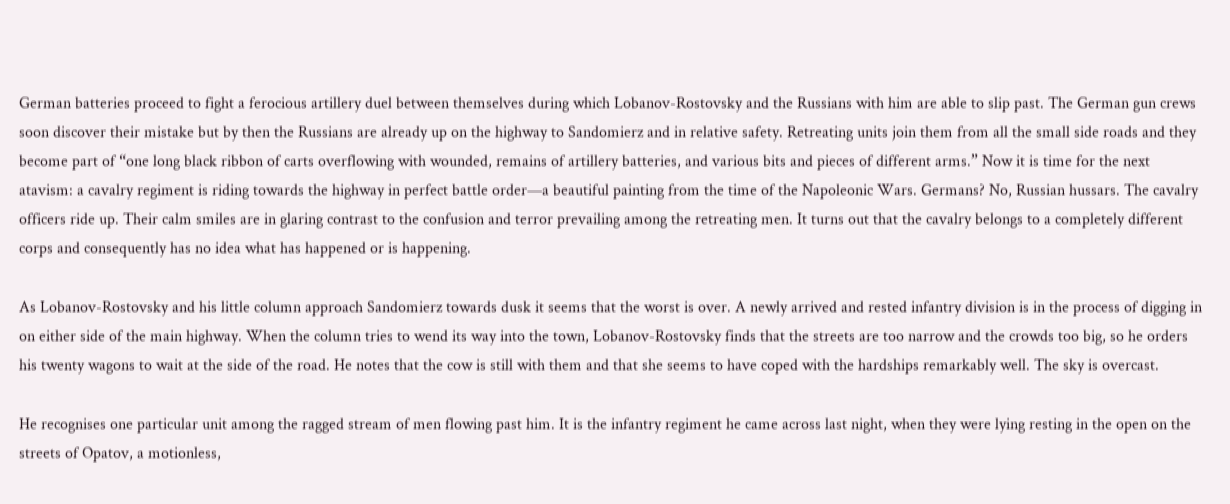German batteries proceed to fight a ferocious artillery duel between themselves during which Lobanov-Rostovsky and the Russians with him are able to slip past. The German gun crews soon discover their mistake but by then the Russians are already up on the highway to Sandomierz and in relative safety. Retreating units join them from all the small side roads and they become part of “one long black ribbon of carts overflowing with wounded, remains of artillery batteries, and various bits and pieces of different arms.” Now it is time for the next atavism: a cavalry regiment is riding towards the highway in perfect battle order—a beautiful painting from the time of the Napoleonic Wars. Germans? No, Russian hussars. The cavalry officers ride up. Their calm smiles are in glaring contrast to the confusion and terror prevailing among the retreating men. It turns out that the cavalry belongs to a completely different corps and consequently has no idea what has happened or is happening.

As Lobanov-Rostovsky and his little column approach Sandomierz towards dusk it seems that the worst is over. A newly arrived and rested infantry division is in the process of digging in on either side of the main highway. When the column tries to wend its way into the town, Lobanov-Rostovsky finds that the streets are too narrow and the crowds too big, so he orders his twenty wagons to wait at the side of the road. He notes that the cow is still with them and that she seems to have coped with the hardships remarkably well. The sky is overcast.

He recognises one particular unit among the ragged stream of men flowing past him. It is the infantry regiment he came across last night, when they were lying resting in the open on the streets of Opatov, a motionless,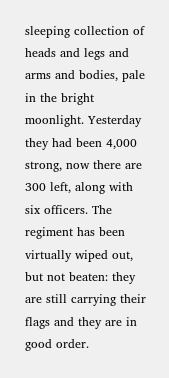sleeping collection of heads and legs and arms and bodies, pale in the bright moonlight. Yesterday they had been 4,000 strong, now there are 300 left, along with six officers. The regiment has been virtually wiped out, but not beaten: they are still carrying their flags and they are in good order.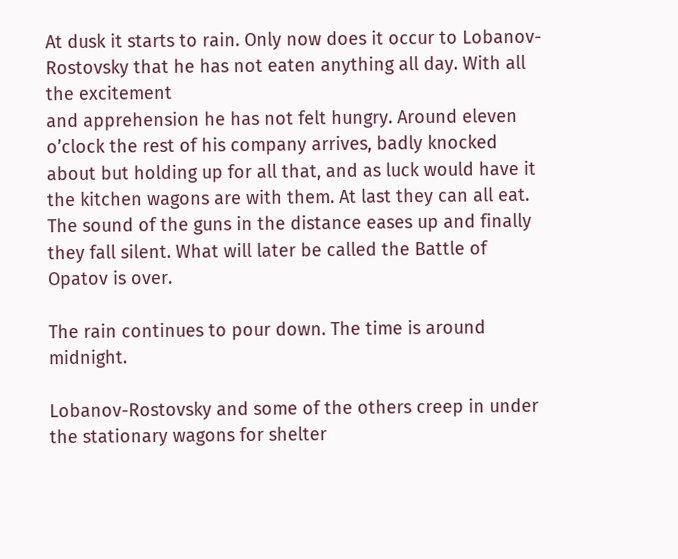At dusk it starts to rain. Only now does it occur to Lobanov-Rostovsky that he has not eaten anything all day. With all the excitement
and apprehension he has not felt hungry. Around eleven o’clock the rest of his company arrives, badly knocked about but holding up for all that, and as luck would have it the kitchen wagons are with them. At last they can all eat. The sound of the guns in the distance eases up and finally they fall silent. What will later be called the Battle of Opatov is over.

The rain continues to pour down. The time is around midnight.

Lobanov-Rostovsky and some of the others creep in under the stationary wagons for shelter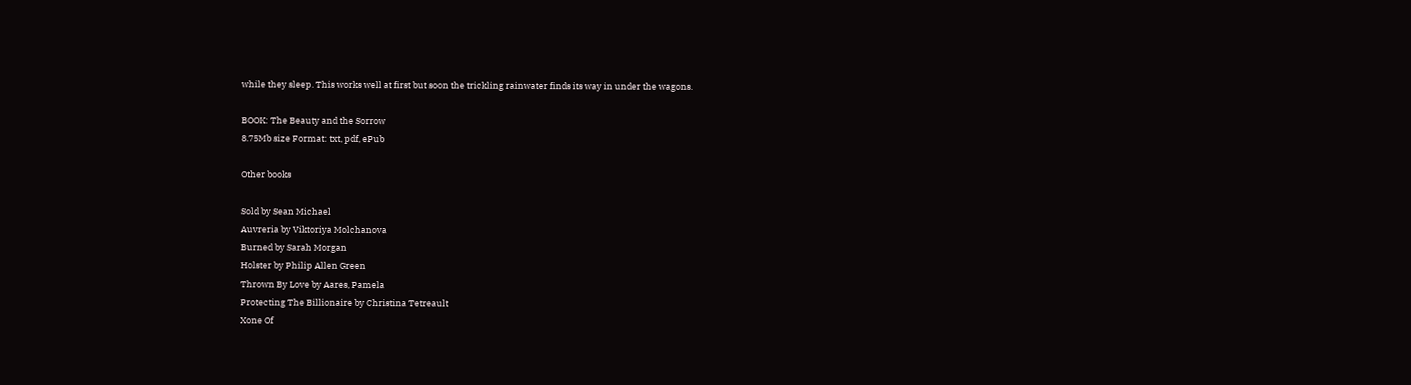while they sleep. This works well at first but soon the trickling rainwater finds its way in under the wagons.

BOOK: The Beauty and the Sorrow
8.75Mb size Format: txt, pdf, ePub

Other books

Sold by Sean Michael
Auvreria by Viktoriya Molchanova
Burned by Sarah Morgan
Holster by Philip Allen Green
Thrown By Love by Aares, Pamela
Protecting The Billionaire by Christina Tetreault
Xone Of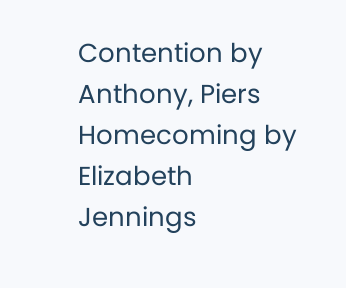Contention by Anthony, Piers
Homecoming by Elizabeth Jennings